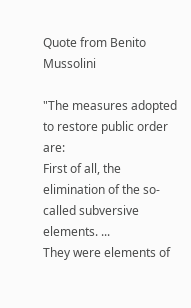Quote from Benito Mussolini

"The measures adopted to restore public order are:
First of all, the elimination of the so-called subversive elements. ...
They were elements of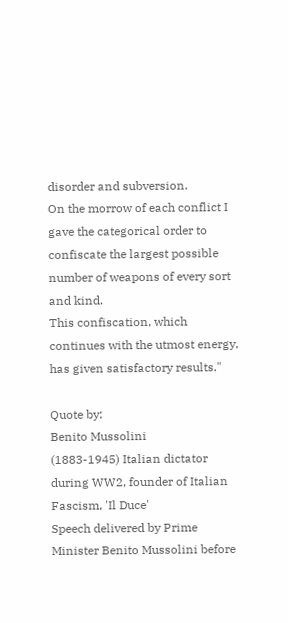disorder and subversion.
On the morrow of each conflict I gave the categorical order to
confiscate the largest possible number of weapons of every sort and kind.
This confiscation, which continues with the utmost energy,
has given satisfactory results."

Quote by:
Benito Mussolini
(1883-1945) Italian dictator during WW2, founder of Italian Fascism, 'Il Duce'
Speech delivered by Prime Minister Benito Mussolini before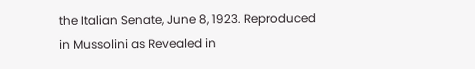the Italian Senate, June 8, 1923. Reproduced in Mussolini as Revealed in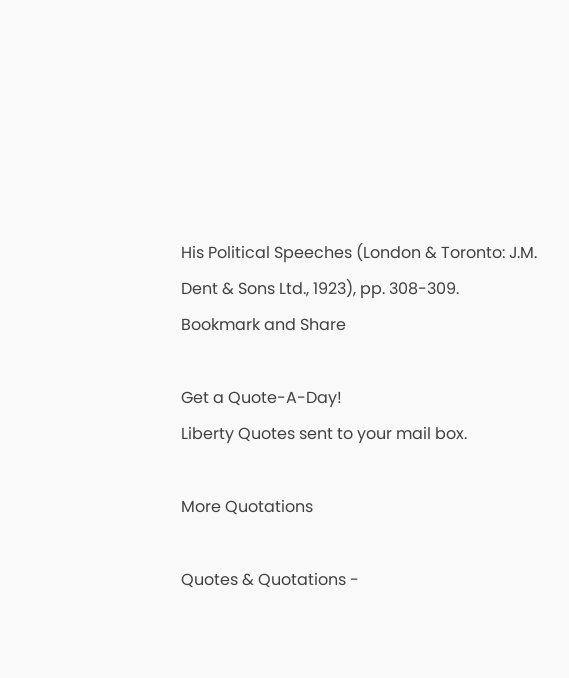His Political Speeches (London & Toronto: J.M. Dent & Sons Ltd., 1923), pp. 308-309.
Bookmark and Share

Get a Quote-A-Day!
Liberty Quotes sent to your mail box.

More Quotations

Quotes & Quotations -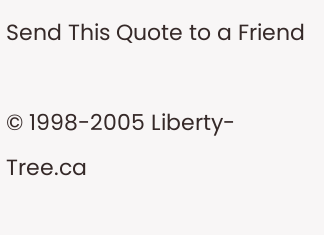Send This Quote to a Friend

© 1998-2005 Liberty-Tree.ca